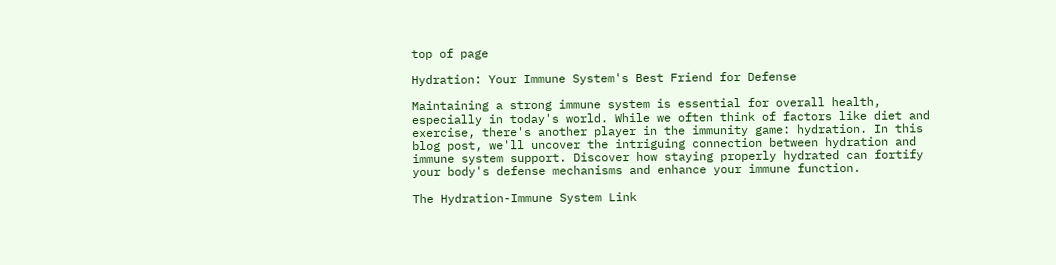top of page

Hydration: Your Immune System's Best Friend for Defense

Maintaining a strong immune system is essential for overall health, especially in today's world. While we often think of factors like diet and exercise, there's another player in the immunity game: hydration. In this blog post, we'll uncover the intriguing connection between hydration and immune system support. Discover how staying properly hydrated can fortify your body's defense mechanisms and enhance your immune function.

The Hydration-Immune System Link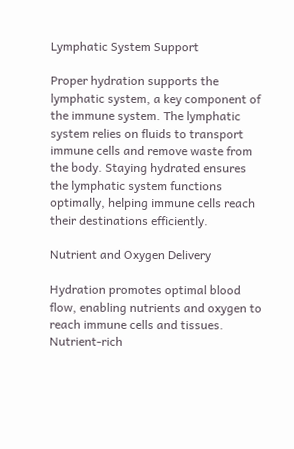Lymphatic System Support

Proper hydration supports the lymphatic system, a key component of the immune system. The lymphatic system relies on fluids to transport immune cells and remove waste from the body. Staying hydrated ensures the lymphatic system functions optimally, helping immune cells reach their destinations efficiently.

Nutrient and Oxygen Delivery

Hydration promotes optimal blood flow, enabling nutrients and oxygen to reach immune cells and tissues. Nutrient-rich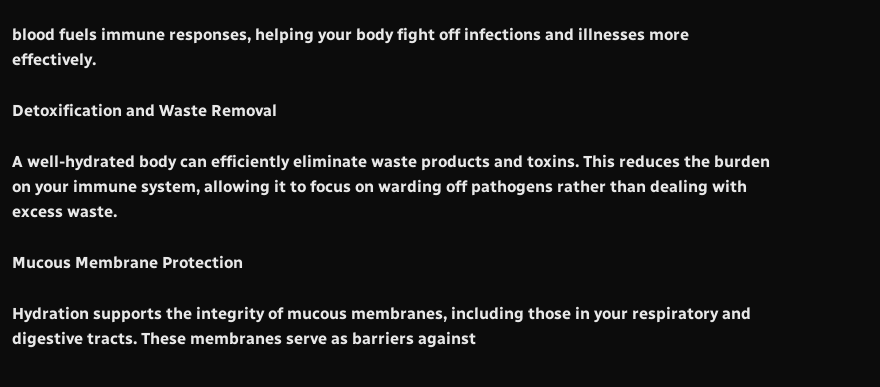blood fuels immune responses, helping your body fight off infections and illnesses more effectively.

Detoxification and Waste Removal

A well-hydrated body can efficiently eliminate waste products and toxins. This reduces the burden on your immune system, allowing it to focus on warding off pathogens rather than dealing with excess waste.

Mucous Membrane Protection

Hydration supports the integrity of mucous membranes, including those in your respiratory and digestive tracts. These membranes serve as barriers against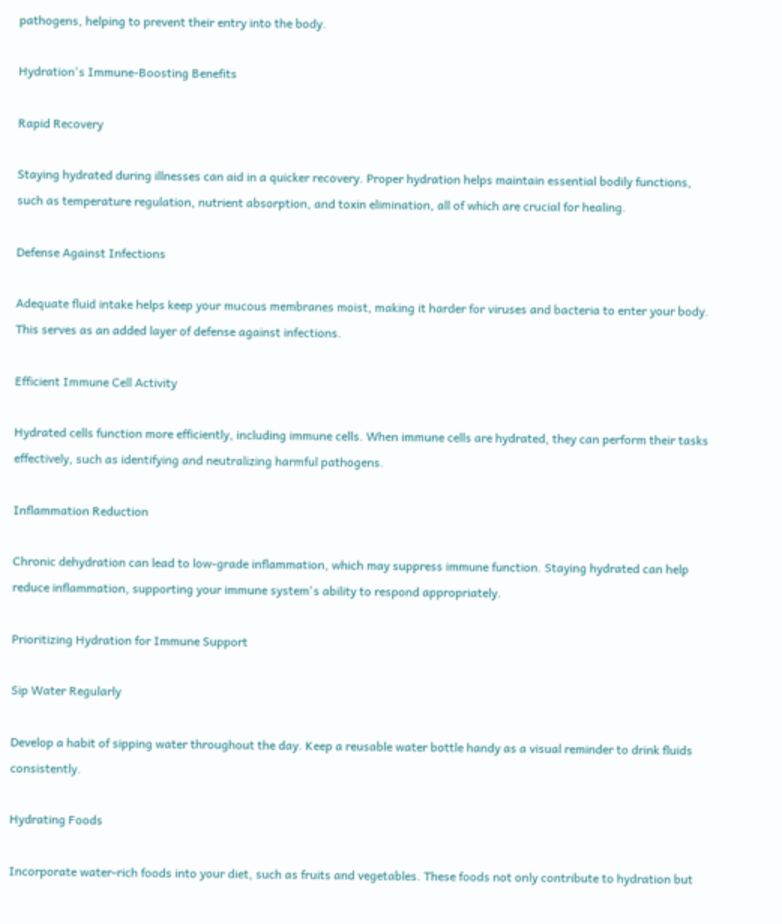pathogens, helping to prevent their entry into the body.

Hydration's Immune-Boosting Benefits

Rapid Recovery

Staying hydrated during illnesses can aid in a quicker recovery. Proper hydration helps maintain essential bodily functions, such as temperature regulation, nutrient absorption, and toxin elimination, all of which are crucial for healing.

Defense Against Infections

Adequate fluid intake helps keep your mucous membranes moist, making it harder for viruses and bacteria to enter your body. This serves as an added layer of defense against infections.

Efficient Immune Cell Activity

Hydrated cells function more efficiently, including immune cells. When immune cells are hydrated, they can perform their tasks effectively, such as identifying and neutralizing harmful pathogens.

Inflammation Reduction

Chronic dehydration can lead to low-grade inflammation, which may suppress immune function. Staying hydrated can help reduce inflammation, supporting your immune system's ability to respond appropriately.

Prioritizing Hydration for Immune Support

Sip Water Regularly

Develop a habit of sipping water throughout the day. Keep a reusable water bottle handy as a visual reminder to drink fluids consistently.

Hydrating Foods

Incorporate water-rich foods into your diet, such as fruits and vegetables. These foods not only contribute to hydration but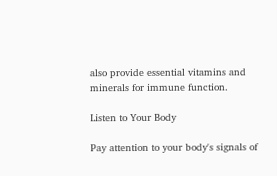also provide essential vitamins and minerals for immune function.

Listen to Your Body

Pay attention to your body's signals of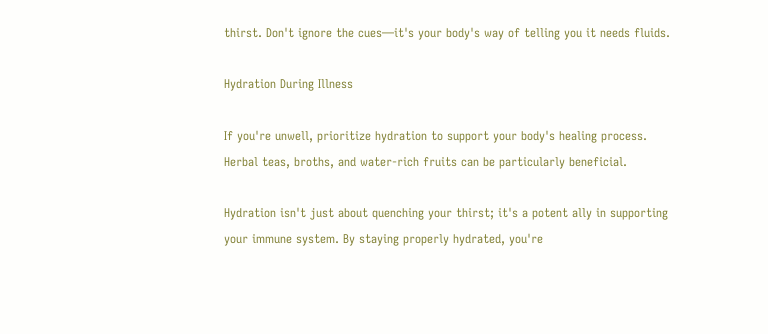thirst. Don't ignore the cues—it's your body's way of telling you it needs fluids.

Hydration During Illness

If you're unwell, prioritize hydration to support your body's healing process. Herbal teas, broths, and water-rich fruits can be particularly beneficial.

Hydration isn't just about quenching your thirst; it's a potent ally in supporting your immune system. By staying properly hydrated, you're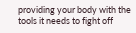providing your body with the tools it needs to fight off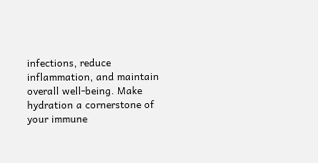infections, reduce inflammation, and maintain overall well-being. Make hydration a cornerstone of your immune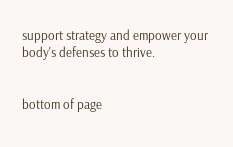support strategy and empower your body's defenses to thrive.


bottom of page